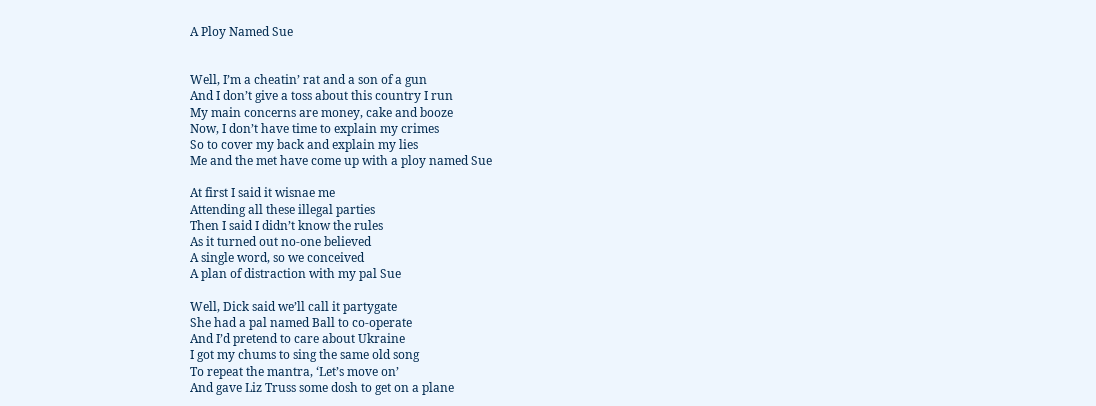A Ploy Named Sue


Well, I’m a cheatin’ rat and a son of a gun
And I don’t give a toss about this country I run
My main concerns are money, cake and booze
Now, I don’t have time to explain my crimes
So to cover my back and explain my lies
Me and the met have come up with a ploy named Sue

At first I said it wisnae me
Attending all these illegal parties
Then I said I didn’t know the rules
As it turned out no-one believed
A single word, so we conceived
A plan of distraction with my pal Sue

Well, Dick said we’ll call it partygate
She had a pal named Ball to co-operate
And I’d pretend to care about Ukraine
I got my chums to sing the same old song
To repeat the mantra, ‘Let’s move on’
And gave Liz Truss some dosh to get on a plane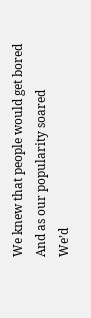We knew that people would get bored
And as our popularity soared
We’d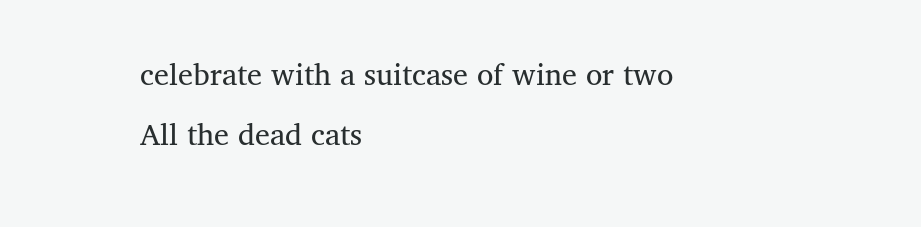celebrate with a suitcase of wine or two
All the dead cats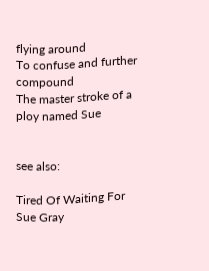flying around
To confuse and further compound
The master stroke of a ploy named Sue


see also:

Tired Of Waiting For Sue Gray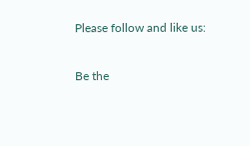Please follow and like us:

Be the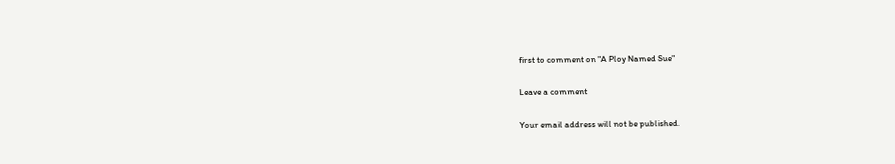first to comment on "A Ploy Named Sue"

Leave a comment

Your email address will not be published.